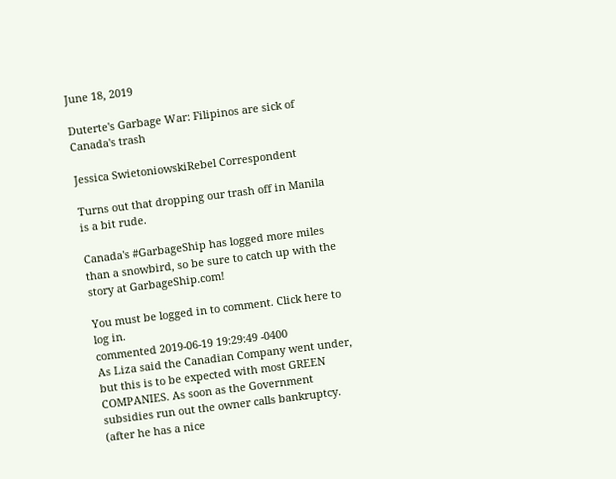June 18, 2019

Duterte's Garbage War: Filipinos are sick of Canada's trash

Jessica SwietoniowskiRebel Correspondent

Turns out that dropping our trash off in Manila is a bit rude.

Canada's #GarbageShip has logged more miles than a snowbird, so be sure to catch up with the story at GarbageShip.com!

You must be logged in to comment. Click here to log in.
commented 2019-06-19 19:29:49 -0400
As Liza said the Canadian Company went under, but this is to be expected with most GREEN COMPANIES. As soon as the Government subsidies run out the owner calls bankruptcy. (after he has a nice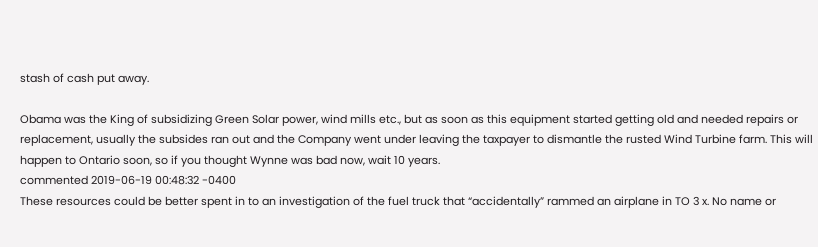stash of cash put away.

Obama was the King of subsidizing Green Solar power, wind mills etc., but as soon as this equipment started getting old and needed repairs or replacement, usually the subsides ran out and the Company went under leaving the taxpayer to dismantle the rusted Wind Turbine farm. This will happen to Ontario soon, so if you thought Wynne was bad now, wait 10 years.
commented 2019-06-19 00:48:32 -0400
These resources could be better spent in to an investigation of the fuel truck that “accidentally” rammed an airplane in TO 3 x. No name or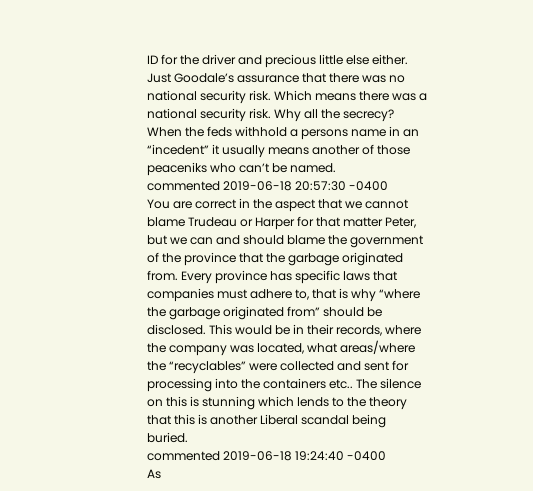ID for the driver and precious little else either. Just Goodale’s assurance that there was no national security risk. Which means there was a national security risk. Why all the secrecy? When the feds withhold a persons name in an “incedent” it usually means another of those peaceniks who can’t be named.
commented 2019-06-18 20:57:30 -0400
You are correct in the aspect that we cannot blame Trudeau or Harper for that matter Peter, but we can and should blame the government of the province that the garbage originated from. Every province has specific laws that companies must adhere to, that is why “where the garbage originated from” should be disclosed. This would be in their records, where the company was located, what areas/where the “recyclables” were collected and sent for processing into the containers etc.. The silence on this is stunning which lends to the theory that this is another Liberal scandal being buried.
commented 2019-06-18 19:24:40 -0400
As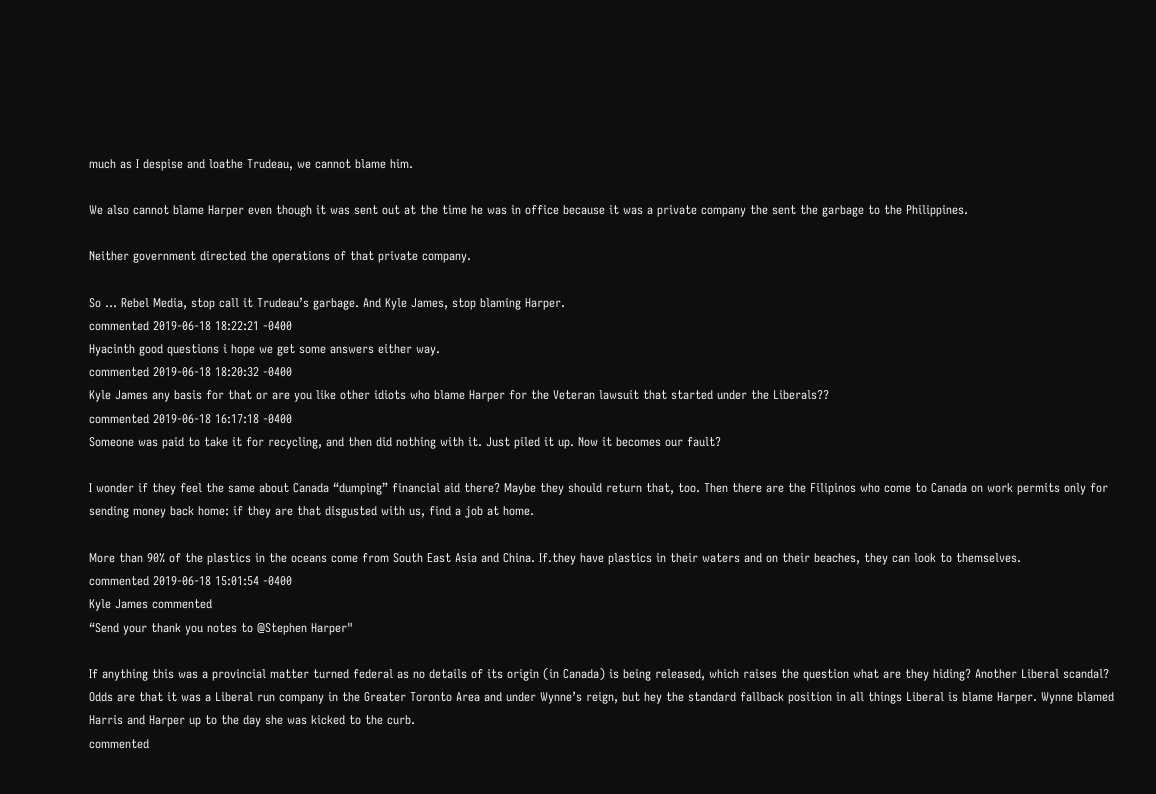much as I despise and loathe Trudeau, we cannot blame him.

We also cannot blame Harper even though it was sent out at the time he was in office because it was a private company the sent the garbage to the Philippines.

Neither government directed the operations of that private company.

So … Rebel Media, stop call it Trudeau’s garbage. And Kyle James, stop blaming Harper.
commented 2019-06-18 18:22:21 -0400
Hyacinth good questions i hope we get some answers either way.
commented 2019-06-18 18:20:32 -0400
Kyle James any basis for that or are you like other idiots who blame Harper for the Veteran lawsuit that started under the Liberals??
commented 2019-06-18 16:17:18 -0400
Someone was paid to take it for recycling, and then did nothing with it. Just piled it up. Now it becomes our fault?

I wonder if they feel the same about Canada “dumping” financial aid there? Maybe they should return that, too. Then there are the Filipinos who come to Canada on work permits only for sending money back home: if they are that disgusted with us, find a job at home.

More than 90% of the plastics in the oceans come from South East Asia and China. If.they have plastics in their waters and on their beaches, they can look to themselves.
commented 2019-06-18 15:01:54 -0400
Kyle James commented
“Send your thank you notes to @Stephen Harper"

If anything this was a provincial matter turned federal as no details of its origin (in Canada) is being released, which raises the question what are they hiding? Another Liberal scandal? Odds are that it was a Liberal run company in the Greater Toronto Area and under Wynne’s reign, but hey the standard fallback position in all things Liberal is blame Harper. Wynne blamed Harris and Harper up to the day she was kicked to the curb.
commented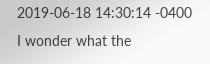2019-06-18 14:30:14 -0400
I wonder what the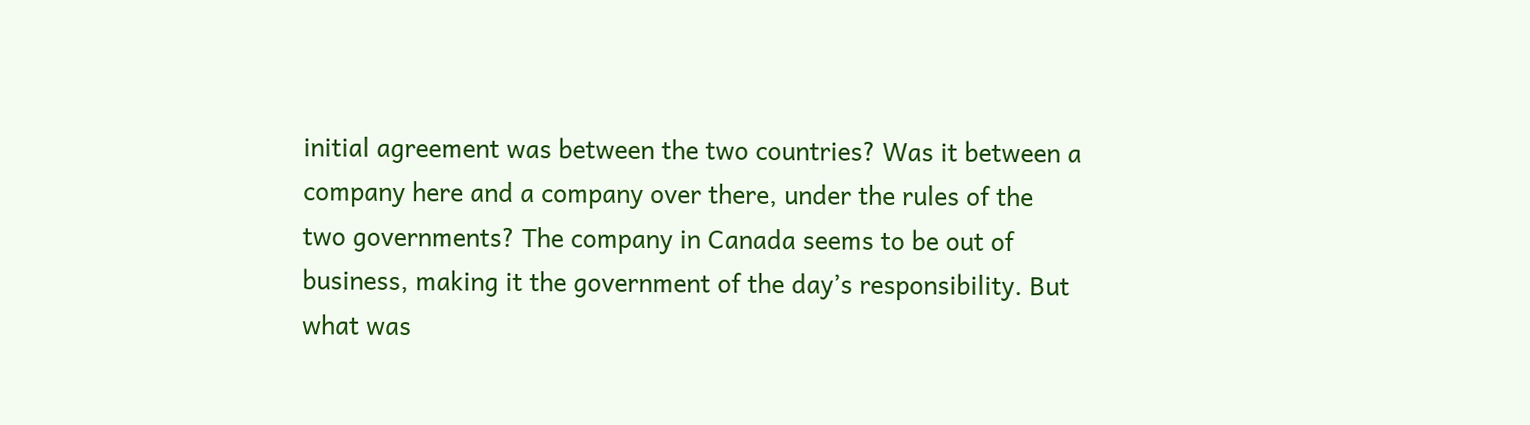initial agreement was between the two countries? Was it between a company here and a company over there, under the rules of the two governments? The company in Canada seems to be out of business, making it the government of the day’s responsibility. But what was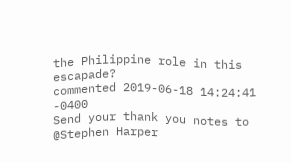the Philippine role in this escapade?
commented 2019-06-18 14:24:41 -0400
Send your thank you notes to @Stephen Harper